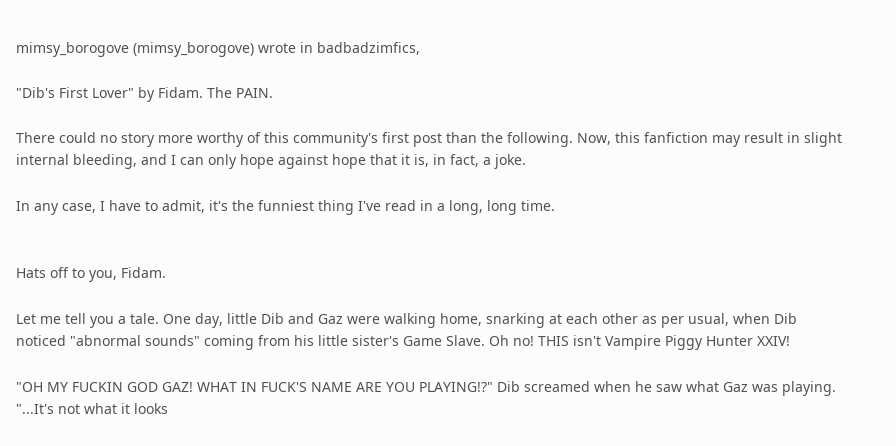mimsy_borogove (mimsy_borogove) wrote in badbadzimfics,

"Dib's First Lover" by Fidam. The PAIN.

There could no story more worthy of this community's first post than the following. Now, this fanfiction may result in slight internal bleeding, and I can only hope against hope that it is, in fact, a joke.

In any case, I have to admit, it's the funniest thing I've read in a long, long time.


Hats off to you, Fidam.

Let me tell you a tale. One day, little Dib and Gaz were walking home, snarking at each other as per usual, when Dib noticed "abnormal sounds" coming from his little sister's Game Slave. Oh no! THIS isn't Vampire Piggy Hunter XXIV!

"OH MY FUCKIN GOD GAZ! WHAT IN FUCK'S NAME ARE YOU PLAYING!?" Dib screamed when he saw what Gaz was playing.
"...It's not what it looks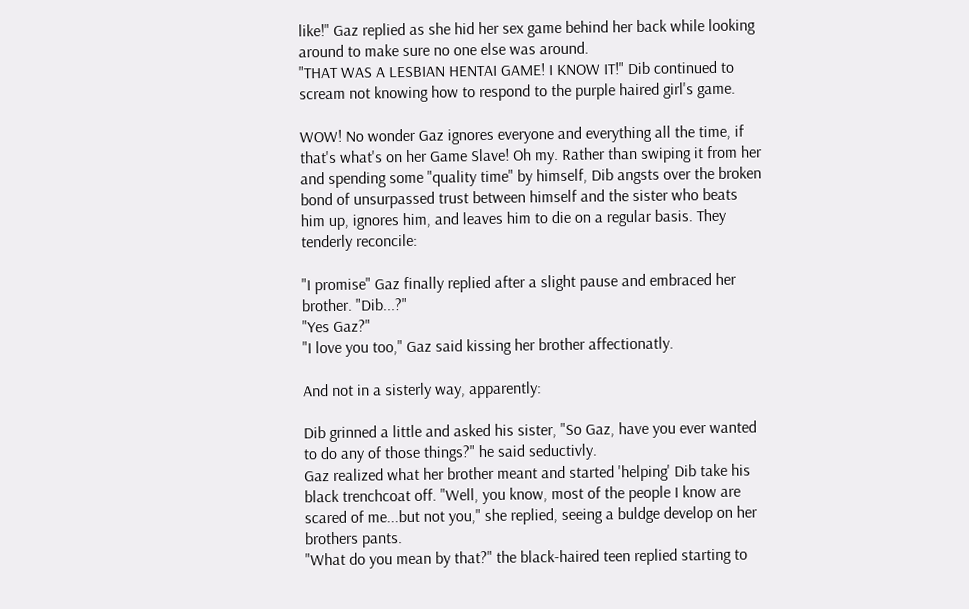like!" Gaz replied as she hid her sex game behind her back while looking around to make sure no one else was around.
"THAT WAS A LESBIAN HENTAI GAME! I KNOW IT!" Dib continued to scream not knowing how to respond to the purple haired girl's game.

WOW! No wonder Gaz ignores everyone and everything all the time, if that's what's on her Game Slave! Oh my. Rather than swiping it from her and spending some "quality time" by himself, Dib angsts over the broken bond of unsurpassed trust between himself and the sister who beats him up, ignores him, and leaves him to die on a regular basis. They tenderly reconcile:

"I promise" Gaz finally replied after a slight pause and embraced her brother. "Dib...?"
"Yes Gaz?"
"I love you too," Gaz said kissing her brother affectionatly.

And not in a sisterly way, apparently:

Dib grinned a little and asked his sister, "So Gaz, have you ever wanted to do any of those things?" he said seductivly.
Gaz realized what her brother meant and started 'helping' Dib take his black trenchcoat off. "Well, you know, most of the people I know are scared of me...but not you," she replied, seeing a buldge develop on her brothers pants.
"What do you mean by that?" the black-haired teen replied starting to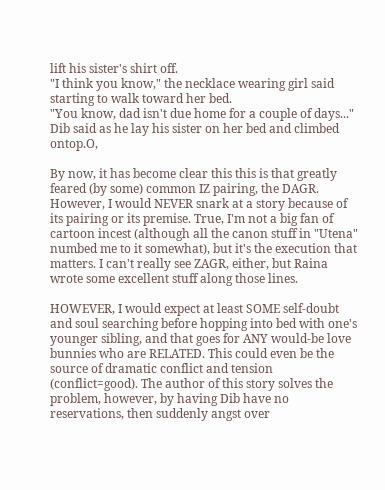lift his sister's shirt off.
"I think you know," the necklace wearing girl said starting to walk toward her bed.
"You know, dad isn't due home for a couple of days..." Dib said as he lay his sister on her bed and climbed ontop.O,

By now, it has become clear this this is that greatly feared (by some) common IZ pairing, the DAGR. However, I would NEVER snark at a story because of its pairing or its premise. True, I'm not a big fan of cartoon incest (although all the canon stuff in "Utena" numbed me to it somewhat), but it's the execution that matters. I can't really see ZAGR, either, but Raina wrote some excellent stuff along those lines.

HOWEVER, I would expect at least SOME self-doubt and soul searching before hopping into bed with one's younger sibling, and that goes for ANY would-be love bunnies who are RELATED. This could even be the source of dramatic conflict and tension (conflict=good). The author of this story solves the problem, however, by having Dib have no reservations, then suddenly angst over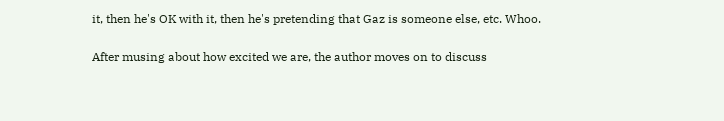it, then he's OK with it, then he's pretending that Gaz is someone else, etc. Whoo.

After musing about how excited we are, the author moves on to discuss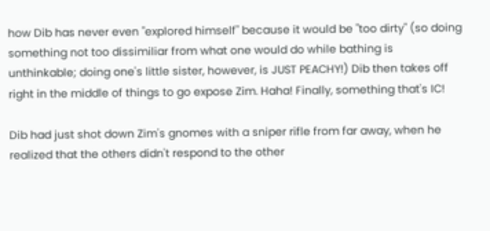how Dib has never even "explored himself" because it would be "too dirty" (so doing something not too dissimiliar from what one would do while bathing is unthinkable; doing one's little sister, however, is JUST PEACHY!) Dib then takes off right in the middle of things to go expose Zim. Haha! Finally, something that's IC!

Dib had just shot down Zim's gnomes with a sniper rifle from far away, when he realized that the others didn't respond to the other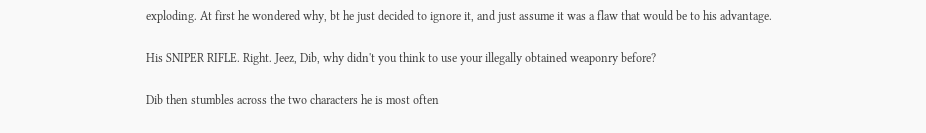exploding. At first he wondered why, bt he just decided to ignore it, and just assume it was a flaw that would be to his advantage.

His SNIPER RIFLE. Right. Jeez, Dib, why didn't you think to use your illegally obtained weaponry before?

Dib then stumbles across the two characters he is most often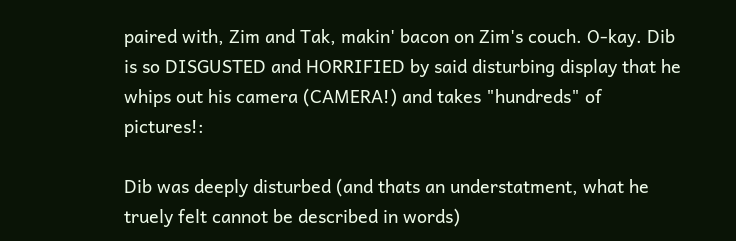paired with, Zim and Tak, makin' bacon on Zim's couch. O-kay. Dib is so DISGUSTED and HORRIFIED by said disturbing display that he whips out his camera (CAMERA!) and takes "hundreds" of pictures!:

Dib was deeply disturbed (and thats an understatment, what he truely felt cannot be described in words)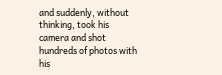and suddenly, without thinking, took his camera and shot hundreds of photos with his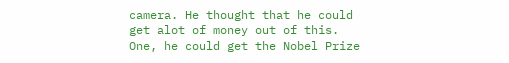camera. He thought that he could get alot of money out of this. One, he could get the Nobel Prize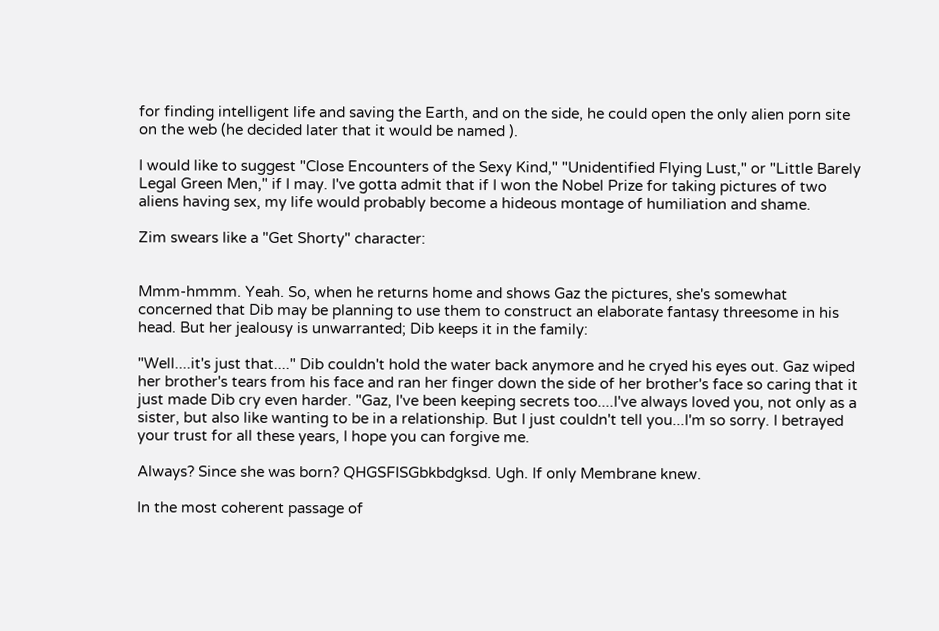for finding intelligent life and saving the Earth, and on the side, he could open the only alien porn site on the web (he decided later that it would be named ).

I would like to suggest "Close Encounters of the Sexy Kind," "Unidentified Flying Lust," or "Little Barely Legal Green Men," if I may. I've gotta admit that if I won the Nobel Prize for taking pictures of two aliens having sex, my life would probably become a hideous montage of humiliation and shame.

Zim swears like a "Get Shorty" character:


Mmm-hmmm. Yeah. So, when he returns home and shows Gaz the pictures, she's somewhat concerned that Dib may be planning to use them to construct an elaborate fantasy threesome in his head. But her jealousy is unwarranted; Dib keeps it in the family:

"Well....it's just that...." Dib couldn't hold the water back anymore and he cryed his eyes out. Gaz wiped her brother's tears from his face and ran her finger down the side of her brother's face so caring that it just made Dib cry even harder. "Gaz, I've been keeping secrets too....I've always loved you, not only as a sister, but also like wanting to be in a relationship. But I just couldn't tell you...I'm so sorry. I betrayed your trust for all these years, I hope you can forgive me.

Always? Since she was born? QHGSFISGbkbdgksd. Ugh. If only Membrane knew.

In the most coherent passage of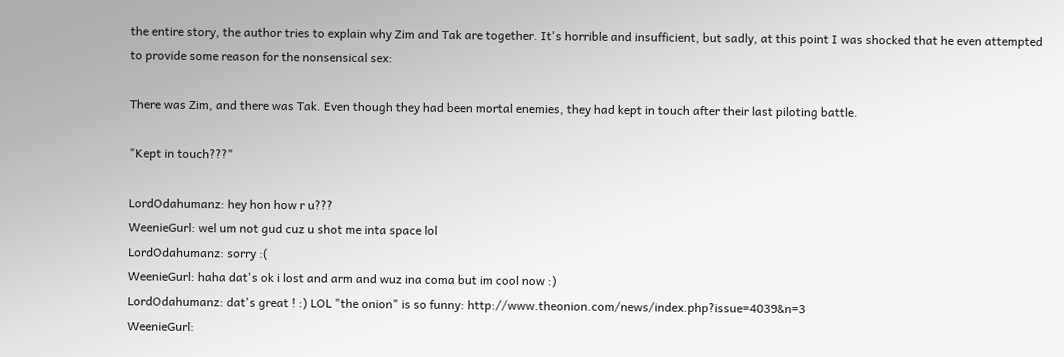the entire story, the author tries to explain why Zim and Tak are together. It's horrible and insufficient, but sadly, at this point I was shocked that he even attempted to provide some reason for the nonsensical sex:

There was Zim, and there was Tak. Even though they had been mortal enemies, they had kept in touch after their last piloting battle.

"Kept in touch???"

LordOdahumanz: hey hon how r u???
WeenieGurl: wel um not gud cuz u shot me inta space lol
LordOdahumanz: sorry :(
WeenieGurl: haha dat's ok i lost and arm and wuz ina coma but im cool now :)
LordOdahumanz: dat's great ! :) LOL "the onion" is so funny: http://www.theonion.com/news/index.php?issue=4039&n=3
WeenieGurl: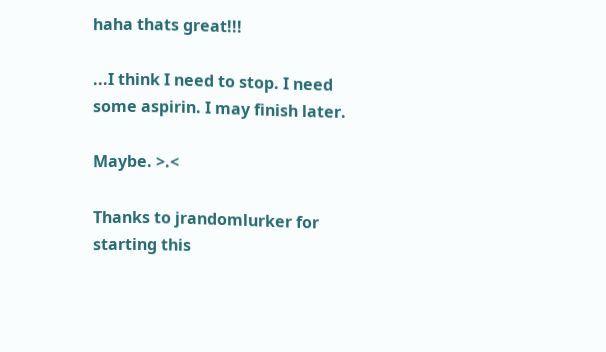haha thats great!!!

...I think I need to stop. I need some aspirin. I may finish later.

Maybe. >.<

Thanks to jrandomlurker for starting this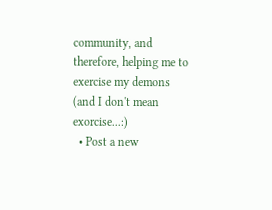community, and therefore, helping me to exercise my demons (and I don't mean exorcise...:)
  • Post a new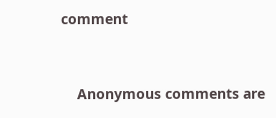comment


    Anonymous comments are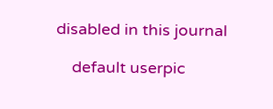disabled in this journal

    default userpic